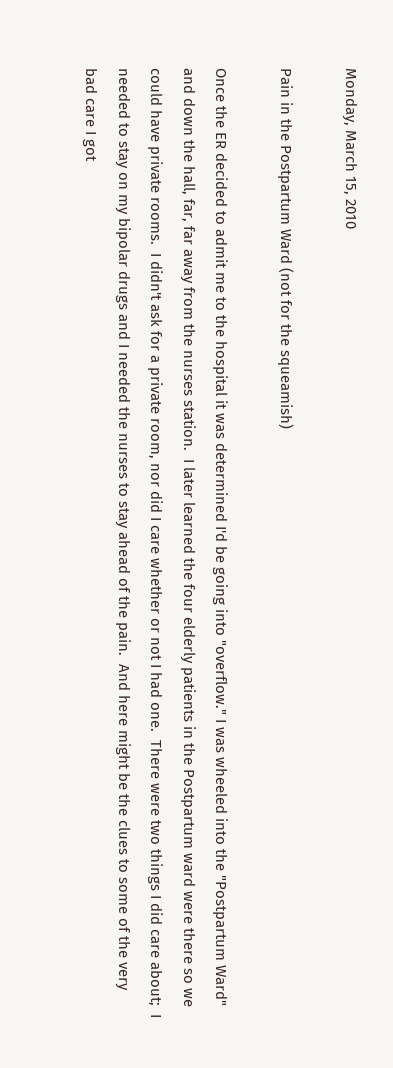Monday, March 15, 2010

Pain in the Postpartum Ward (not for the squeamish)

Once the ER decided to admit me to the hospital it was determined I'd be going into "overflow." I was wheeled into the "Postpartum Ward" and down the hall, far, far away from the nurses station.  I later learned the four elderly patients in the Postpartum ward were there so we could have private rooms.  I didn't ask for a private room, nor did I care whether or not I had one.  There were two things I did care about;  I needed to stay on my bipolar drugs and I needed the nurses to stay ahead of the pain.  And here might be the clues to some of the very bad care I got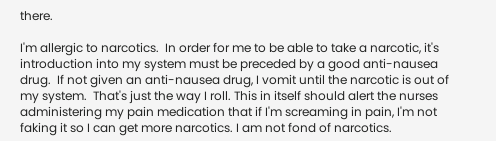there.

I'm allergic to narcotics.  In order for me to be able to take a narcotic, it's introduction into my system must be preceded by a good anti-nausea drug.  If not given an anti-nausea drug, I vomit until the narcotic is out of my system.  That's just the way I roll. This in itself should alert the nurses administering my pain medication that if I'm screaming in pain, I'm not faking it so I can get more narcotics. I am not fond of narcotics.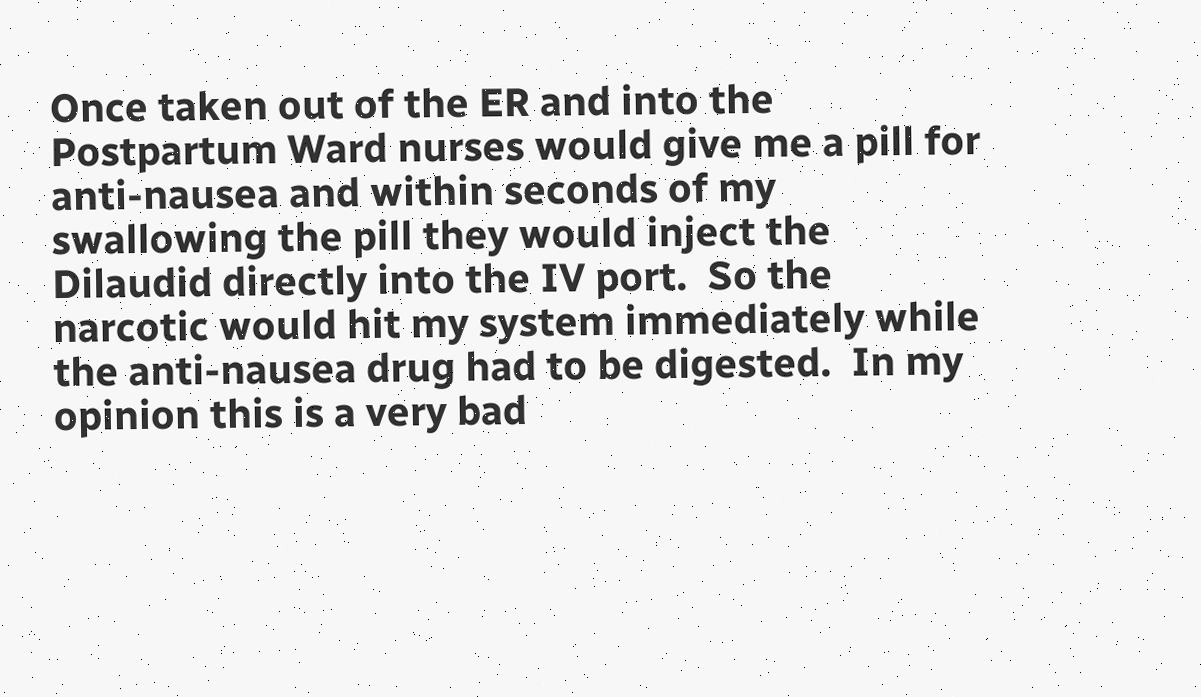Once taken out of the ER and into the Postpartum Ward nurses would give me a pill for anti-nausea and within seconds of my swallowing the pill they would inject the Dilaudid directly into the IV port.  So the narcotic would hit my system immediately while the anti-nausea drug had to be digested.  In my opinion this is a very bad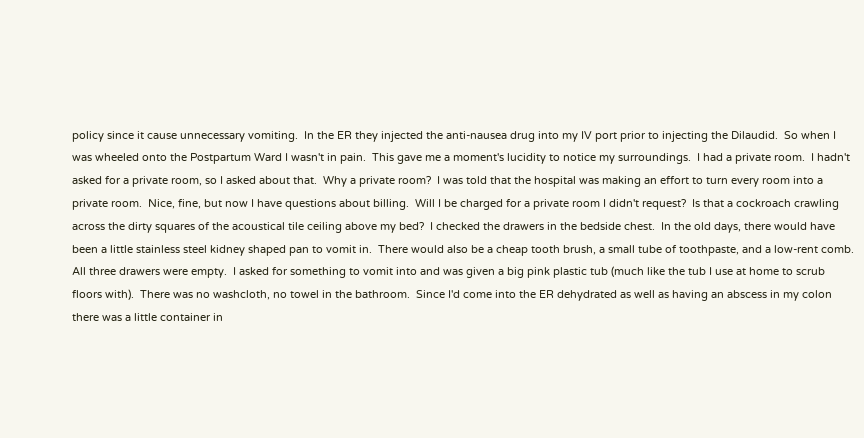policy since it cause unnecessary vomiting.  In the ER they injected the anti-nausea drug into my IV port prior to injecting the Dilaudid.  So when I was wheeled onto the Postpartum Ward I wasn't in pain.  This gave me a moment's lucidity to notice my surroundings.  I had a private room.  I hadn't asked for a private room, so I asked about that.  Why a private room?  I was told that the hospital was making an effort to turn every room into a private room.  Nice, fine, but now I have questions about billing.  Will I be charged for a private room I didn't request?  Is that a cockroach crawling across the dirty squares of the acoustical tile ceiling above my bed?  I checked the drawers in the bedside chest.  In the old days, there would have been a little stainless steel kidney shaped pan to vomit in.  There would also be a cheap tooth brush, a small tube of toothpaste, and a low-rent comb.  All three drawers were empty.  I asked for something to vomit into and was given a big pink plastic tub (much like the tub I use at home to scrub floors with).  There was no washcloth, no towel in the bathroom.  Since I'd come into the ER dehydrated as well as having an abscess in my colon there was a little container in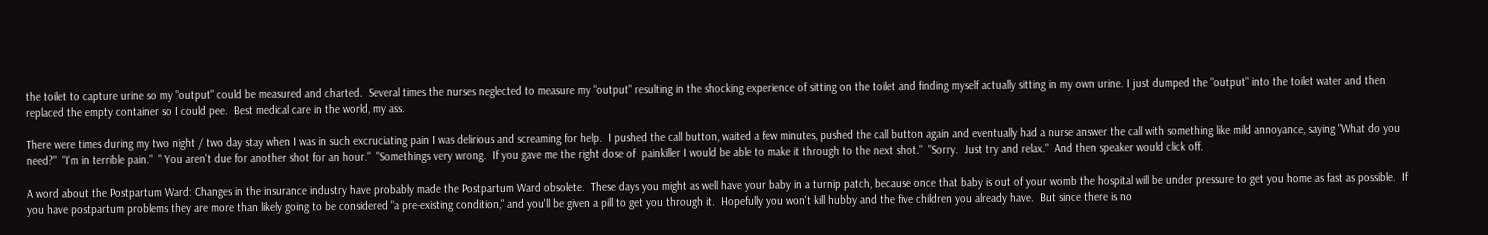the toilet to capture urine so my "output" could be measured and charted.  Several times the nurses neglected to measure my "output" resulting in the shocking experience of sitting on the toilet and finding myself actually sitting in my own urine. I just dumped the "output" into the toilet water and then replaced the empty container so I could pee.  Best medical care in the world, my ass.

There were times during my two night / two day stay when I was in such excruciating pain I was delirious and screaming for help.  I pushed the call button, waited a few minutes, pushed the call button again and eventually had a nurse answer the call with something like mild annoyance, saying "What do you need?"  "I'm in terrible pain."  " You aren't due for another shot for an hour."  "Somethings very wrong.  If you gave me the right dose of  painkiller I would be able to make it through to the next shot."  "Sorry.  Just try and relax."  And then speaker would click off.

A word about the Postpartum Ward: Changes in the insurance industry have probably made the Postpartum Ward obsolete.  These days you might as well have your baby in a turnip patch, because once that baby is out of your womb the hospital will be under pressure to get you home as fast as possible.  If you have postpartum problems they are more than likely going to be considered "a pre-existing condition," and you'll be given a pill to get you through it.  Hopefully you won't kill hubby and the five children you already have.  But since there is no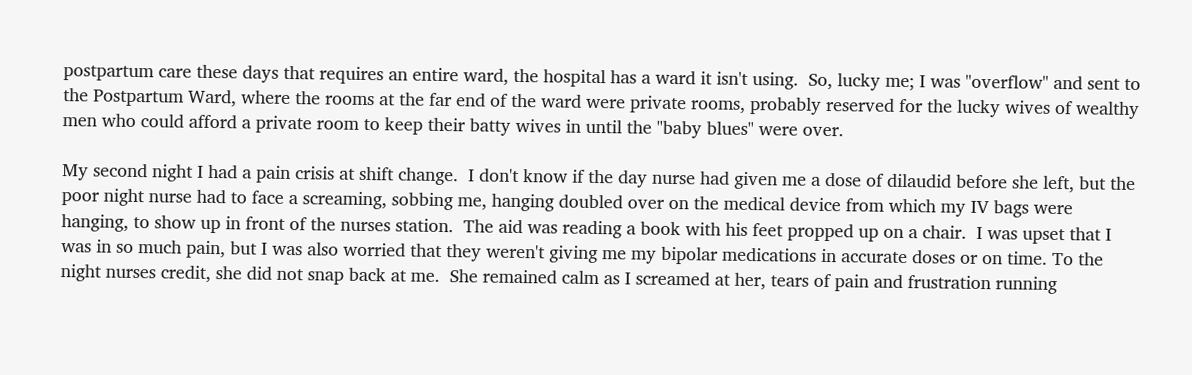postpartum care these days that requires an entire ward, the hospital has a ward it isn't using.  So, lucky me; I was "overflow" and sent to the Postpartum Ward, where the rooms at the far end of the ward were private rooms, probably reserved for the lucky wives of wealthy men who could afford a private room to keep their batty wives in until the "baby blues" were over.

My second night I had a pain crisis at shift change.  I don't know if the day nurse had given me a dose of dilaudid before she left, but the poor night nurse had to face a screaming, sobbing me, hanging doubled over on the medical device from which my IV bags were hanging, to show up in front of the nurses station.  The aid was reading a book with his feet propped up on a chair.  I was upset that I was in so much pain, but I was also worried that they weren't giving me my bipolar medications in accurate doses or on time. To the night nurses credit, she did not snap back at me.  She remained calm as I screamed at her, tears of pain and frustration running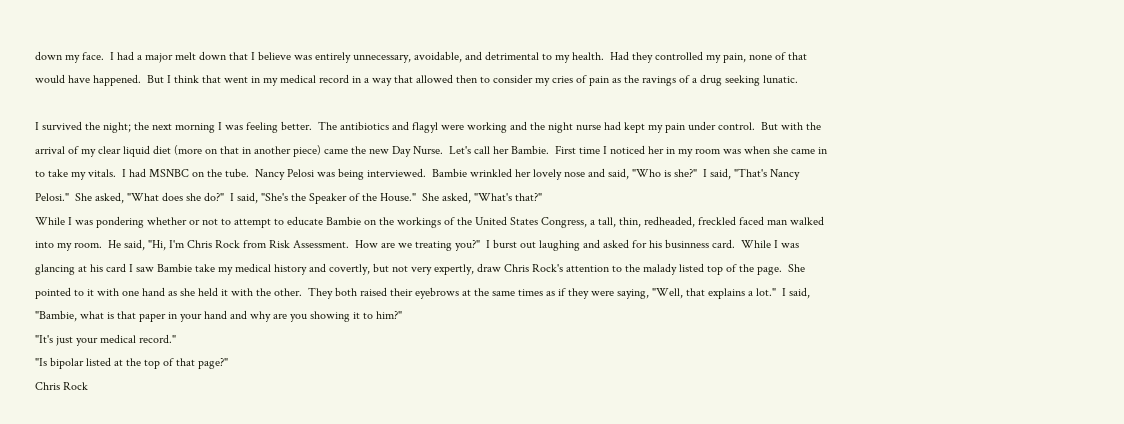down my face.  I had a major melt down that I believe was entirely unnecessary, avoidable, and detrimental to my health.  Had they controlled my pain, none of that would have happened.  But I think that went in my medical record in a way that allowed then to consider my cries of pain as the ravings of a drug seeking lunatic.

I survived the night; the next morning I was feeling better.  The antibiotics and flagyl were working and the night nurse had kept my pain under control.  But with the arrival of my clear liquid diet (more on that in another piece) came the new Day Nurse.  Let's call her Bambie.  First time I noticed her in my room was when she came in to take my vitals.  I had MSNBC on the tube.  Nancy Pelosi was being interviewed.  Bambie wrinkled her lovely nose and said, "Who is she?"  I said, "That's Nancy Pelosi."  She asked, "What does she do?"  I said, "She's the Speaker of the House."  She asked, "What's that?"
While I was pondering whether or not to attempt to educate Bambie on the workings of the United States Congress, a tall, thin, redheaded, freckled faced man walked into my room.  He said, "Hi, I'm Chris Rock from Risk Assessment.  How are we treating you?"  I burst out laughing and asked for his businness card.  While I was glancing at his card I saw Bambie take my medical history and covertly, but not very expertly, draw Chris Rock's attention to the malady listed top of the page.  She pointed to it with one hand as she held it with the other.  They both raised their eyebrows at the same times as if they were saying, "Well, that explains a lot."  I said, "Bambie, what is that paper in your hand and why are you showing it to him?"
"It's just your medical record."
"Is bipolar listed at the top of that page?"
Chris Rock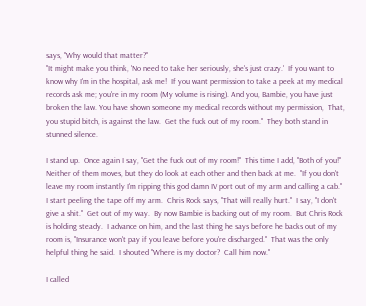says, "Why would that matter?"
"It might make you think, 'No need to take her seriously, she's just crazy.'  If you want to know why I'm in the hospital, ask me!  If you want permission to take a peek at my medical records ask me; you're in my room (My volume is rising). And you, Bambie, you have just broken the law. You have shown someone my medical records without my permission,  That, you stupid bitch, is against the law.  Get the fuck out of my room."  They both stand in stunned silence.

I stand up.  Once again I say, "Get the fuck out of my room!"  This time I add, "Both of you!"  Neither of them moves, but they do look at each other and then back at me.  "If you don't leave my room instantly I'm ripping this god damn IV port out of my arm and calling a cab."  I start peeling the tape off my arm.  Chris Rock says, "That will really hurt."  I say, "I don't give a shit."  Get out of my way.  By now Bambie is backing out of my room.  But Chris Rock is holding steady.  I advance on him, and the last thing he says before he backs out of my room is, "Insurance won't pay if you leave before you're discharged."  That was the only helpful thing he said.  I shouted "Where is my doctor?  Call him now."

I called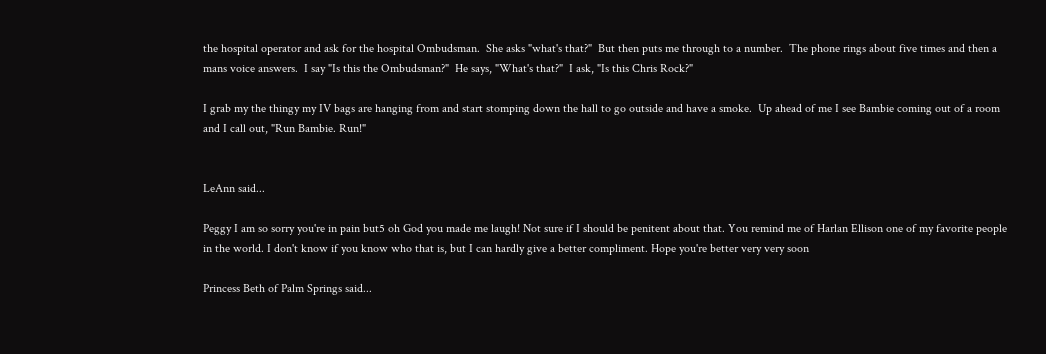the hospital operator and ask for the hospital Ombudsman.  She asks "what's that?"  But then puts me through to a number.  The phone rings about five times and then a mans voice answers.  I say "Is this the Ombudsman?"  He says, "What's that?"  I ask, "Is this Chris Rock?"

I grab my the thingy my IV bags are hanging from and start stomping down the hall to go outside and have a smoke.  Up ahead of me I see Bambie coming out of a room and I call out, "Run Bambie. Run!"


LeAnn said...

Peggy I am so sorry you're in pain but5 oh God you made me laugh! Not sure if I should be penitent about that. You remind me of Harlan Ellison one of my favorite people in the world. I don't know if you know who that is, but I can hardly give a better compliment. Hope you're better very very soon

Princess Beth of Palm Springs said...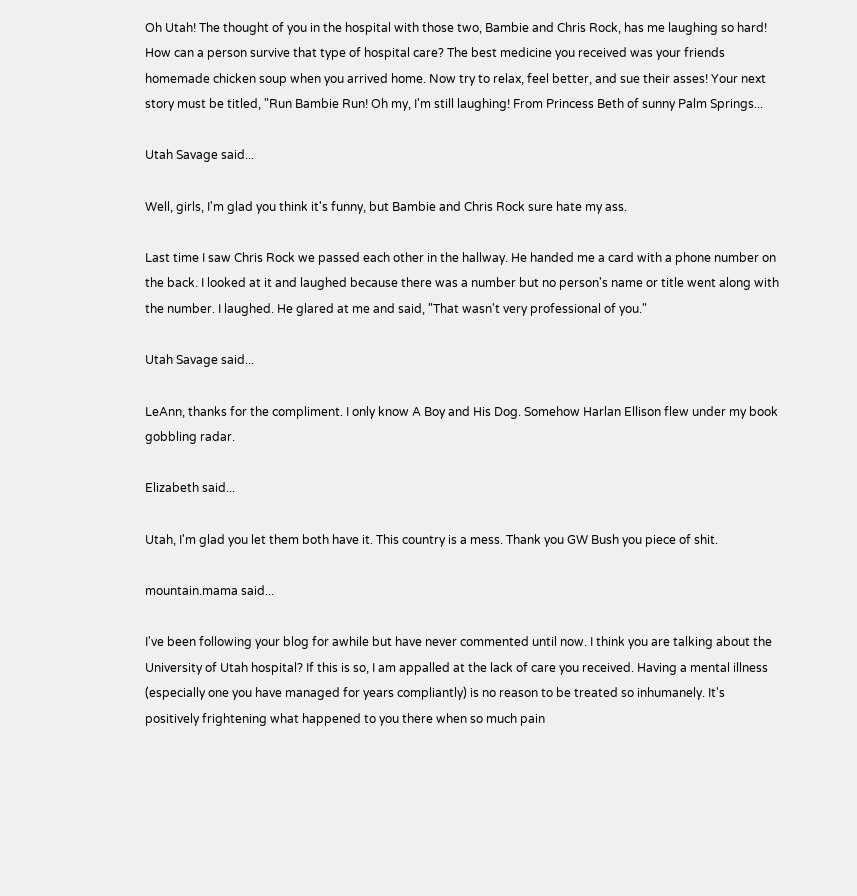Oh Utah! The thought of you in the hospital with those two, Bambie and Chris Rock, has me laughing so hard! How can a person survive that type of hospital care? The best medicine you received was your friends homemade chicken soup when you arrived home. Now try to relax, feel better, and sue their asses! Your next story must be titled, "Run Bambie Run! Oh my, I'm still laughing! From Princess Beth of sunny Palm Springs...

Utah Savage said...

Well, girls, I'm glad you think it's funny, but Bambie and Chris Rock sure hate my ass.

Last time I saw Chris Rock we passed each other in the hallway. He handed me a card with a phone number on the back. I looked at it and laughed because there was a number but no person's name or title went along with the number. I laughed. He glared at me and said, "That wasn't very professional of you."

Utah Savage said...

LeAnn, thanks for the compliment. I only know A Boy and His Dog. Somehow Harlan Ellison flew under my book gobbling radar.

Elizabeth said...

Utah, I'm glad you let them both have it. This country is a mess. Thank you GW Bush you piece of shit.

mountain.mama said...

I've been following your blog for awhile but have never commented until now. I think you are talking about the University of Utah hospital? If this is so, I am appalled at the lack of care you received. Having a mental illness (especially one you have managed for years compliantly) is no reason to be treated so inhumanely. It's positively frightening what happened to you there when so much pain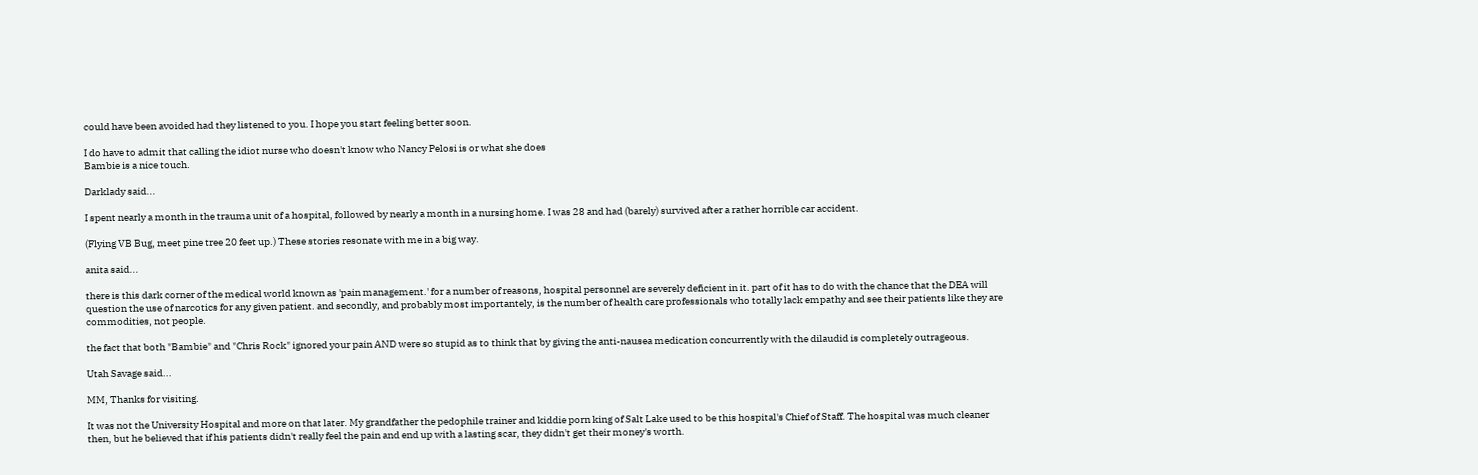could have been avoided had they listened to you. I hope you start feeling better soon.

I do have to admit that calling the idiot nurse who doesn't know who Nancy Pelosi is or what she does
Bambie is a nice touch.

Darklady said...

I spent nearly a month in the trauma unit of a hospital, followed by nearly a month in a nursing home. I was 28 and had (barely) survived after a rather horrible car accident.

(Flying VB Bug, meet pine tree 20 feet up.) These stories resonate with me in a big way.

anita said...

there is this dark corner of the medical world known as 'pain management.' for a number of reasons, hospital personnel are severely deficient in it. part of it has to do with the chance that the DEA will question the use of narcotics for any given patient. and secondly, and probably most importantely, is the number of health care professionals who totally lack empathy and see their patients like they are commodities, not people.

the fact that both "Bambie" and "Chris Rock" ignored your pain AND were so stupid as to think that by giving the anti-nausea medication concurrently with the dilaudid is completely outrageous.

Utah Savage said...

MM, Thanks for visiting.

It was not the University Hospital and more on that later. My grandfather the pedophile trainer and kiddie porn king of Salt Lake used to be this hospital's Chief of Staff. The hospital was much cleaner then, but he believed that if his patients didn't really feel the pain and end up with a lasting scar, they didn't get their money's worth.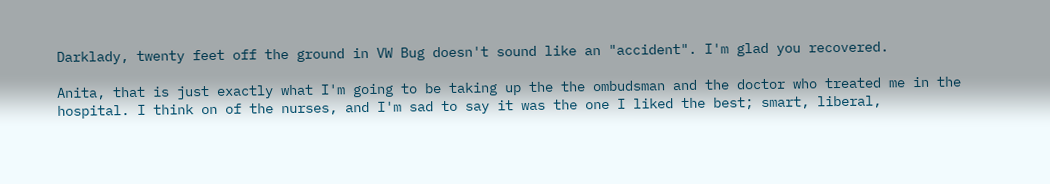Darklady, twenty feet off the ground in VW Bug doesn't sound like an "accident". I'm glad you recovered.

Anita, that is just exactly what I'm going to be taking up the the ombudsman and the doctor who treated me in the hospital. I think on of the nurses, and I'm sad to say it was the one I liked the best; smart, liberal,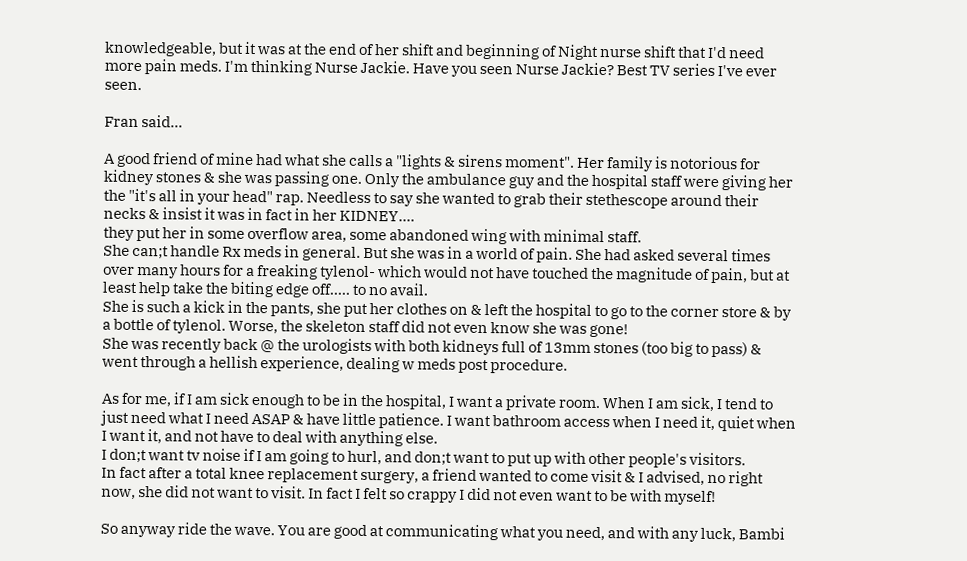knowledgeable, but it was at the end of her shift and beginning of Night nurse shift that I'd need more pain meds. I'm thinking Nurse Jackie. Have you seen Nurse Jackie? Best TV series I've ever seen.

Fran said...

A good friend of mine had what she calls a "lights & sirens moment". Her family is notorious for kidney stones & she was passing one. Only the ambulance guy and the hospital staff were giving her the "it's all in your head" rap. Needless to say she wanted to grab their stethescope around their necks & insist it was in fact in her KIDNEY....
they put her in some overflow area, some abandoned wing with minimal staff.
She can;t handle Rx meds in general. But she was in a world of pain. She had asked several times over many hours for a freaking tylenol- which would not have touched the magnitude of pain, but at least help take the biting edge off..... to no avail.
She is such a kick in the pants, she put her clothes on & left the hospital to go to the corner store & by a bottle of tylenol. Worse, the skeleton staff did not even know she was gone!
She was recently back @ the urologists with both kidneys full of 13mm stones (too big to pass) & went through a hellish experience, dealing w meds post procedure.

As for me, if I am sick enough to be in the hospital, I want a private room. When I am sick, I tend to just need what I need ASAP & have little patience. I want bathroom access when I need it, quiet when I want it, and not have to deal with anything else.
I don;t want tv noise if I am going to hurl, and don;t want to put up with other people's visitors.
In fact after a total knee replacement surgery, a friend wanted to come visit & I advised, no right now, she did not want to visit. In fact I felt so crappy I did not even want to be with myself!

So anyway ride the wave. You are good at communicating what you need, and with any luck, Bambi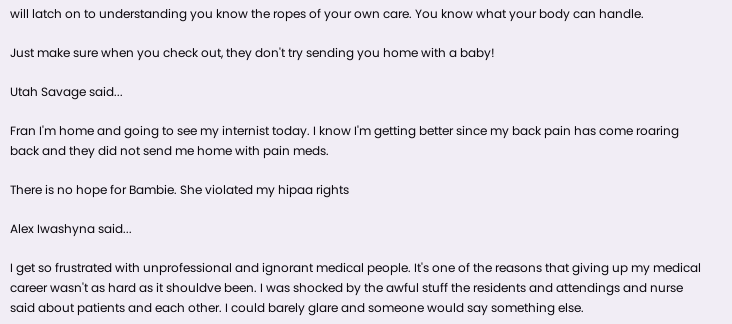will latch on to understanding you know the ropes of your own care. You know what your body can handle.

Just make sure when you check out, they don't try sending you home with a baby!

Utah Savage said...

Fran I'm home and going to see my internist today. I know I'm getting better since my back pain has come roaring back and they did not send me home with pain meds.

There is no hope for Bambie. She violated my hipaa rights

Alex Iwashyna said...

I get so frustrated with unprofessional and ignorant medical people. It's one of the reasons that giving up my medical career wasn't as hard as it shouldve been. I was shocked by the awful stuff the residents and attendings and nurse said about patients and each other. I could barely glare and someone would say something else.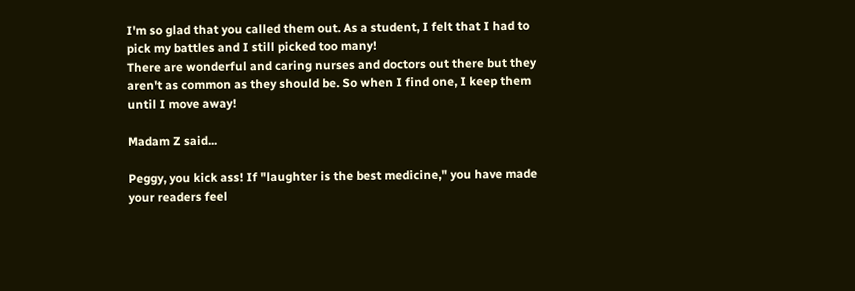I'm so glad that you called them out. As a student, I felt that I had to pick my battles and I still picked too many!
There are wonderful and caring nurses and doctors out there but they aren't as common as they should be. So when I find one, I keep them until I move away!

Madam Z said...

Peggy, you kick ass! If "laughter is the best medicine," you have made your readers feel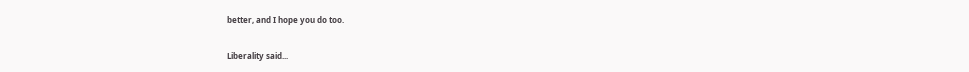better, and I hope you do too.

Liberality said...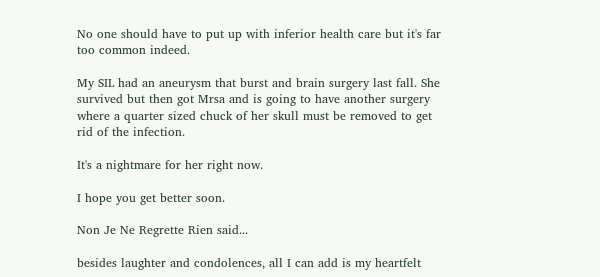No one should have to put up with inferior health care but it's far too common indeed.

My SIL had an aneurysm that burst and brain surgery last fall. She survived but then got Mrsa and is going to have another surgery where a quarter sized chuck of her skull must be removed to get rid of the infection.

It's a nightmare for her right now.

I hope you get better soon.

Non Je Ne Regrette Rien said...

besides laughter and condolences, all I can add is my heartfelt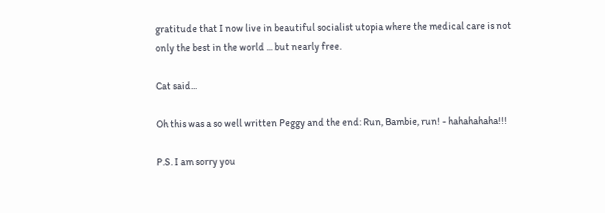gratitude that I now live in beautiful socialist utopia where the medical care is not only the best in the world ... but nearly free.

Cat said...

Oh this was a so well written Peggy and the end: Run, Bambie, run! - hahahahaha!!!

P.S. I am sorry you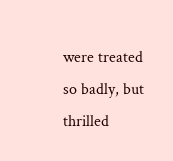were treated so badly, but thrilled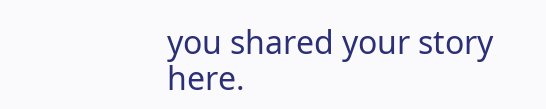you shared your story here.